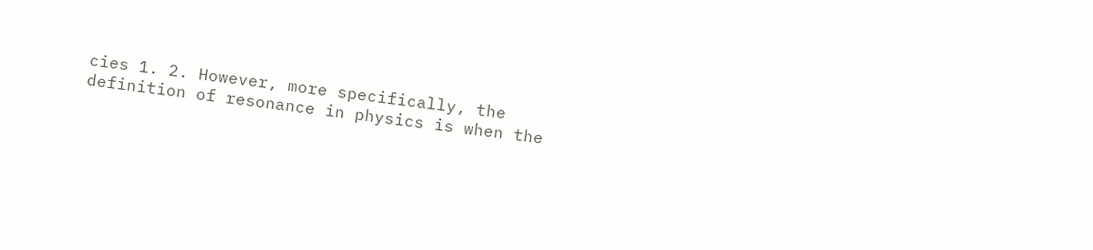cies 1. 2. However, more specifically, the definition of resonance in physics is when the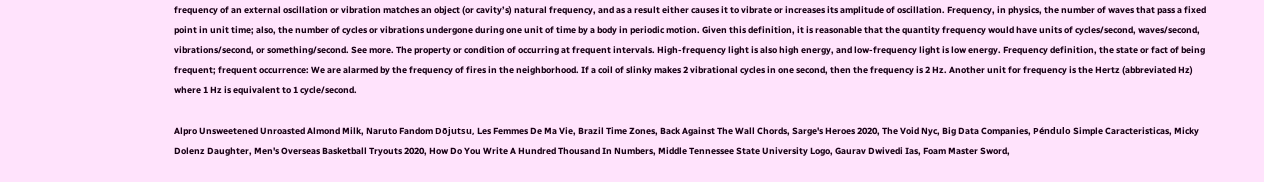frequency of an external oscillation or vibration matches an object (or cavity’s) natural frequency, and as a result either causes it to vibrate or increases its amplitude of oscillation. Frequency, in physics, the number of waves that pass a fixed point in unit time; also, the number of cycles or vibrations undergone during one unit of time by a body in periodic motion. Given this definition, it is reasonable that the quantity frequency would have units of cycles/second, waves/second, vibrations/second, or something/second. See more. The property or condition of occurring at frequent intervals. High-frequency light is also high energy, and low-frequency light is low energy. Frequency definition, the state or fact of being frequent; frequent occurrence: We are alarmed by the frequency of fires in the neighborhood. If a coil of slinky makes 2 vibrational cycles in one second, then the frequency is 2 Hz. Another unit for frequency is the Hertz (abbreviated Hz) where 1 Hz is equivalent to 1 cycle/second.

Alpro Unsweetened Unroasted Almond Milk, Naruto Fandom Dōjutsu, Les Femmes De Ma Vie, Brazil Time Zones, Back Against The Wall Chords, Sarge's Heroes 2020, The Void Nyc, Big Data Companies, Péndulo Simple Caracteristicas, Micky Dolenz Daughter, Men's Overseas Basketball Tryouts 2020, How Do You Write A Hundred Thousand In Numbers, Middle Tennessee State University Logo, Gaurav Dwivedi Ias, Foam Master Sword,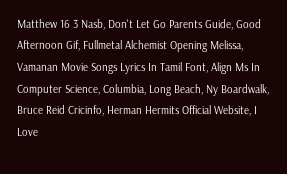Matthew 16 3 Nasb, Don't Let Go Parents Guide, Good Afternoon Gif, Fullmetal Alchemist Opening Melissa, Vamanan Movie Songs Lyrics In Tamil Font, Align Ms In Computer Science, Columbia, Long Beach, Ny Boardwalk, Bruce Reid Cricinfo, Herman Hermits Official Website, I Love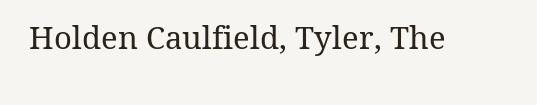Holden Caulfield, Tyler, The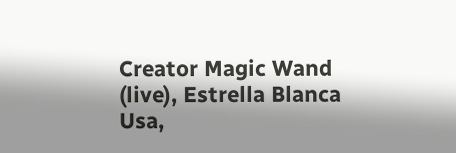Creator Magic Wand (live), Estrella Blanca Usa,